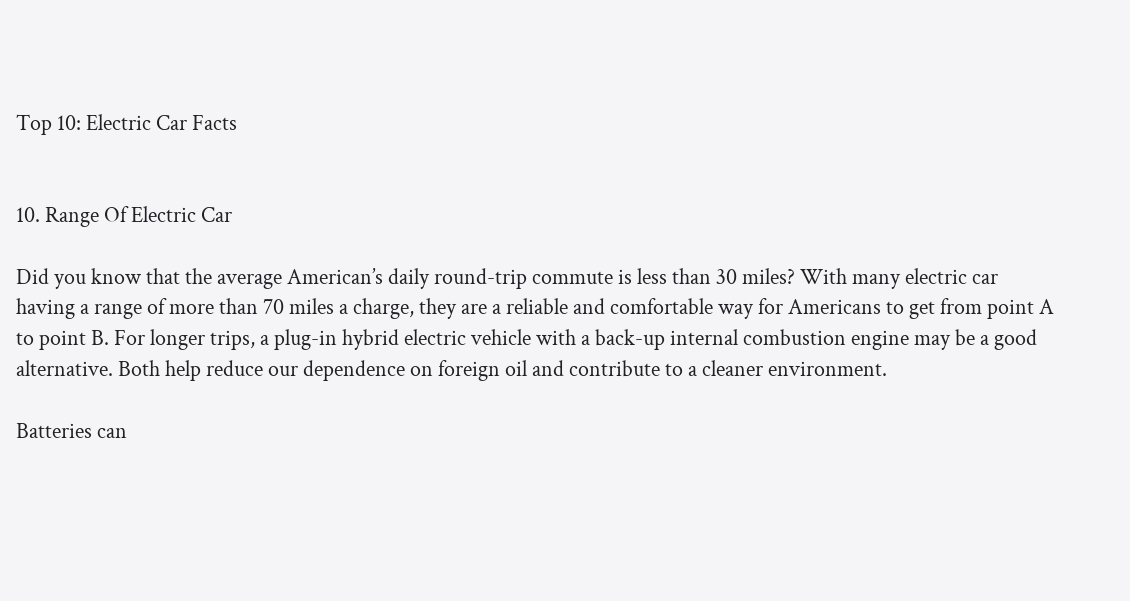Top 10: Electric Car Facts


10. Range Of Electric Car

Did you know that the average American’s daily round-trip commute is less than 30 miles? With many electric car having a range of more than 70 miles a charge, they are a reliable and comfortable way for Americans to get from point A to point B. For longer trips, a plug-in hybrid electric vehicle with a back-up internal combustion engine may be a good alternative. Both help reduce our dependence on foreign oil and contribute to a cleaner environment.

Batteries can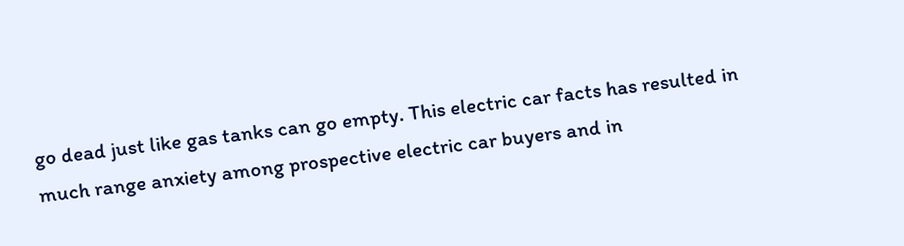go dead just like gas tanks can go empty. This electric car facts has resulted in much range anxiety among prospective electric car buyers and in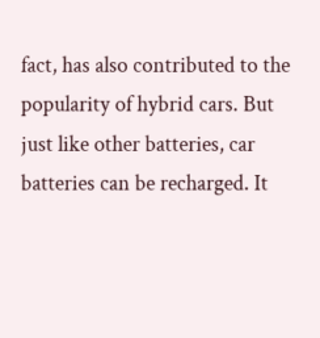fact, has also contributed to the popularity of hybrid cars. But just like other batteries, car batteries can be recharged. It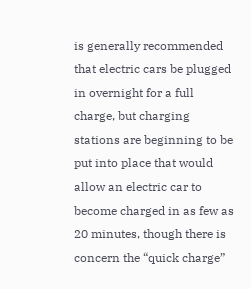is generally recommended that electric cars be plugged in overnight for a full charge, but charging stations are beginning to be put into place that would allow an electric car to become charged in as few as 20 minutes, though there is concern the “quick charge”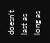doesn’t last as long as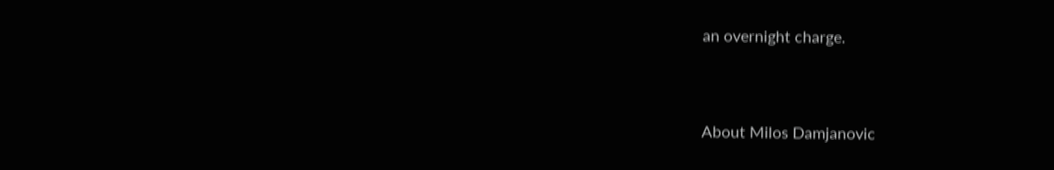an overnight charge.


About Milos Damjanovic